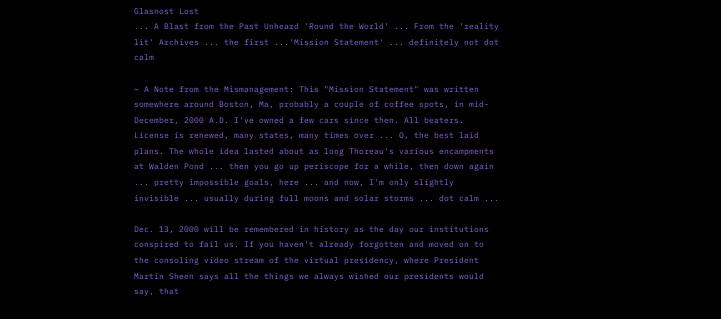Glasnost Lost
... A Blast from the Past Unheard 'Round the World' ... From the 'reality lit' Archives ... the first ...'Mission Statement' ... definitely not dot calm

~ A Note from the Mismanagement: This "Mission Statement" was written somewhere around Boston, Ma, probably a couple of coffee spots, in mid-December, 2000 A.D. I've owned a few cars since then. All beaters. License is renewed, many states, many times over ... O, the best laid plans. The whole idea lasted about as long Thoreau's various encampments at Walden Pond ... then you go up periscope for a while, then down again ... pretty impossible goals, here ... and now, I'm only slightly invisible ... usually during full moons and solar storms ... dot calm ...

Dec. 13, 2000 will be remembered in history as the day our institutions conspired to fail us. If you haven't already forgotten and moved on to the consoling video stream of the virtual presidency, where President Martin Sheen says all the things we always wished our presidents would say, that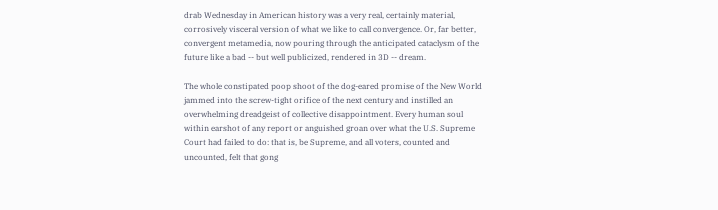drab Wednesday in American history was a very real, certainly material, corrosively visceral version of what we like to call convergence. Or, far better, convergent metamedia, now pouring through the anticipated cataclysm of the future like a bad -- but well publicized, rendered in 3D -- dream.

The whole constipated poop shoot of the dog-eared promise of the New World jammed into the screw-tight orifice of the next century and instilled an overwhelming dreadgeist of collective disappointment. Every human soul within earshot of any report or anguished groan over what the U.S. Supreme Court had failed to do: that is, be Supreme, and all voters, counted and uncounted, felt that gong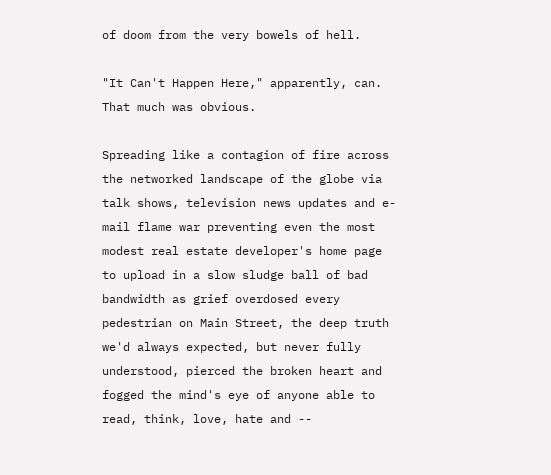of doom from the very bowels of hell.

"It Can't Happen Here," apparently, can. That much was obvious.

Spreading like a contagion of fire across the networked landscape of the globe via talk shows, television news updates and e-mail flame war preventing even the most modest real estate developer's home page to upload in a slow sludge ball of bad bandwidth as grief overdosed every pedestrian on Main Street, the deep truth we'd always expected, but never fully understood, pierced the broken heart and fogged the mind's eye of anyone able to read, think, love, hate and --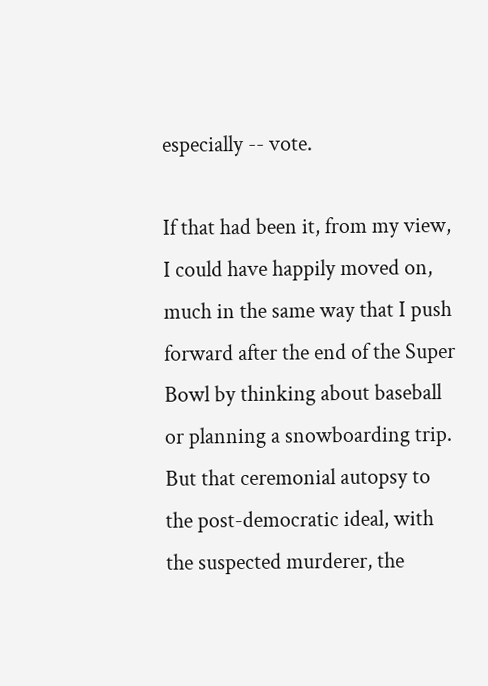especially -- vote.

If that had been it, from my view, I could have happily moved on, much in the same way that I push forward after the end of the Super Bowl by thinking about baseball or planning a snowboarding trip. But that ceremonial autopsy to the post-democratic ideal, with the suspected murderer, the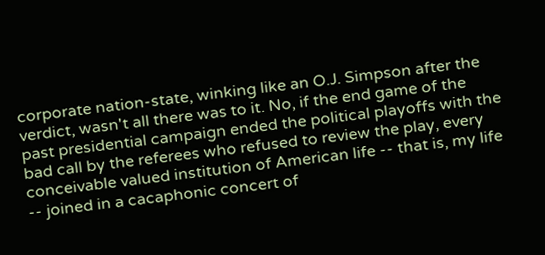corporate nation-state, winking like an O.J. Simpson after the verdict, wasn't all there was to it. No, if the end game of the past presidential campaign ended the political playoffs with the bad call by the referees who refused to review the play, every conceivable valued institution of American life -- that is, my life -- joined in a cacaphonic concert of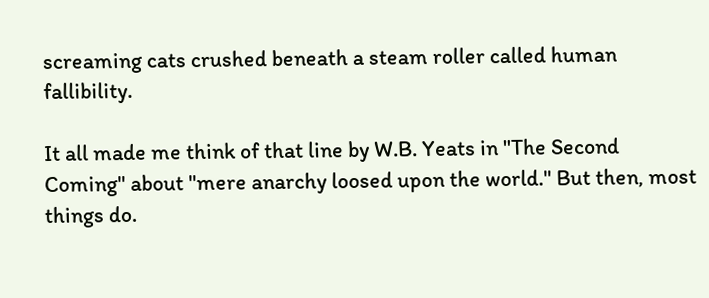screaming cats crushed beneath a steam roller called human fallibility.

It all made me think of that line by W.B. Yeats in "The Second Coming" about "mere anarchy loosed upon the world." But then, most things do.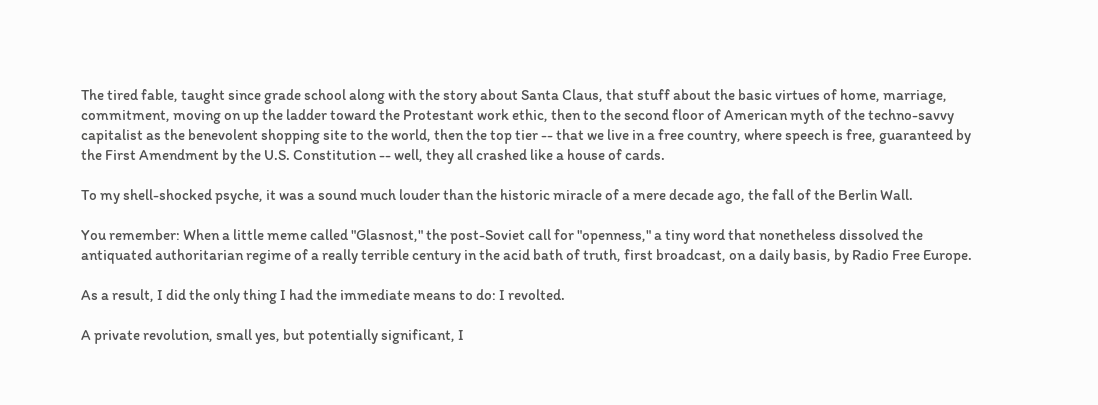The tired fable, taught since grade school along with the story about Santa Claus, that stuff about the basic virtues of home, marriage, commitment, moving on up the ladder toward the Protestant work ethic, then to the second floor of American myth of the techno-savvy capitalist as the benevolent shopping site to the world, then the top tier -- that we live in a free country, where speech is free, guaranteed by the First Amendment by the U.S. Constitution -- well, they all crashed like a house of cards.

To my shell-shocked psyche, it was a sound much louder than the historic miracle of a mere decade ago, the fall of the Berlin Wall.

You remember: When a little meme called "Glasnost," the post-Soviet call for "openness," a tiny word that nonetheless dissolved the antiquated authoritarian regime of a really terrible century in the acid bath of truth, first broadcast, on a daily basis, by Radio Free Europe.

As a result, I did the only thing I had the immediate means to do: I revolted.

A private revolution, small yes, but potentially significant, I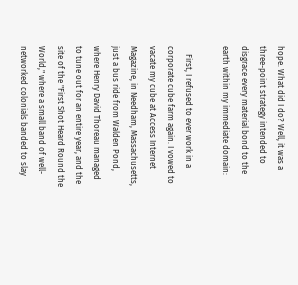hope. What did I do? Well, it was a three-point strategy intended to disgrace every material bond to the earth within my immediate domain:

    First, I refused to ever work in a corporate cube farm again. I vowed to vacate my cube at Access Internet Magazine, in Needham, Massachusetts, just a bus ride from Walden Pond, where Henry David Thoreau managed to tune out for an entire year, and the site of the "First Shot Heard Round the World," where a small band of well-networked colonials banded to slay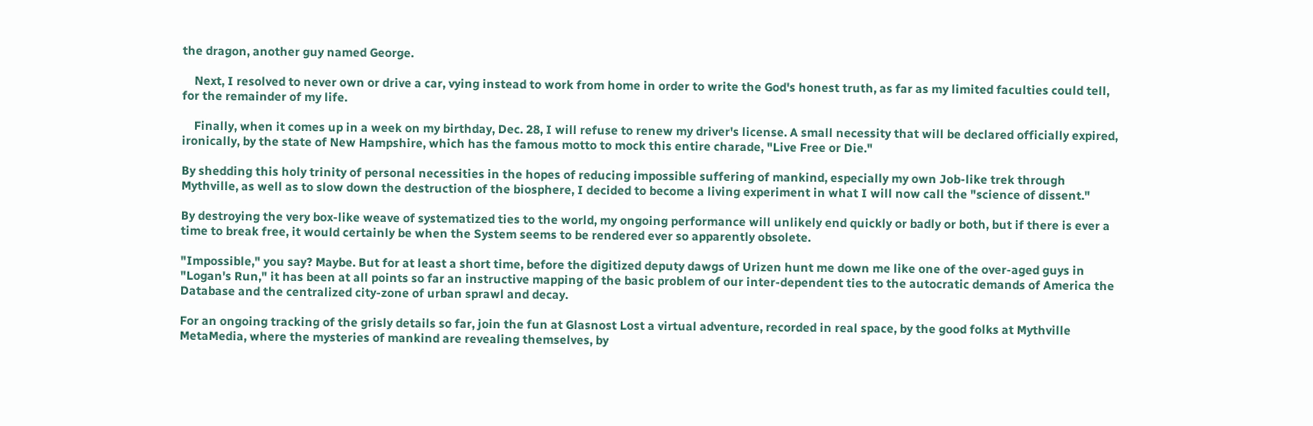the dragon, another guy named George.

    Next, I resolved to never own or drive a car, vying instead to work from home in order to write the God's honest truth, as far as my limited faculties could tell, for the remainder of my life.

    Finally, when it comes up in a week on my birthday, Dec. 28, I will refuse to renew my driver's license. A small necessity that will be declared officially expired, ironically, by the state of New Hampshire, which has the famous motto to mock this entire charade, "Live Free or Die."

By shedding this holy trinity of personal necessities in the hopes of reducing impossible suffering of mankind, especially my own Job-like trek through Mythville, as well as to slow down the destruction of the biosphere, I decided to become a living experiment in what I will now call the "science of dissent."

By destroying the very box-like weave of systematized ties to the world, my ongoing performance will unlikely end quickly or badly or both, but if there is ever a time to break free, it would certainly be when the System seems to be rendered ever so apparently obsolete.

"Impossible," you say? Maybe. But for at least a short time, before the digitized deputy dawgs of Urizen hunt me down me like one of the over-aged guys in "Logan's Run," it has been at all points so far an instructive mapping of the basic problem of our inter-dependent ties to the autocratic demands of America the Database and the centralized city-zone of urban sprawl and decay.

For an ongoing tracking of the grisly details so far, join the fun at Glasnost Lost a virtual adventure, recorded in real space, by the good folks at Mythville MetaMedia, where the mysteries of mankind are revealing themselves, by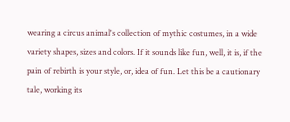wearing a circus animal's collection of mythic costumes, in a wide variety shapes, sizes and colors. If it sounds like fun, well, it is, if the pain of rebirth is your style, or, idea of fun. Let this be a cautionary tale, working its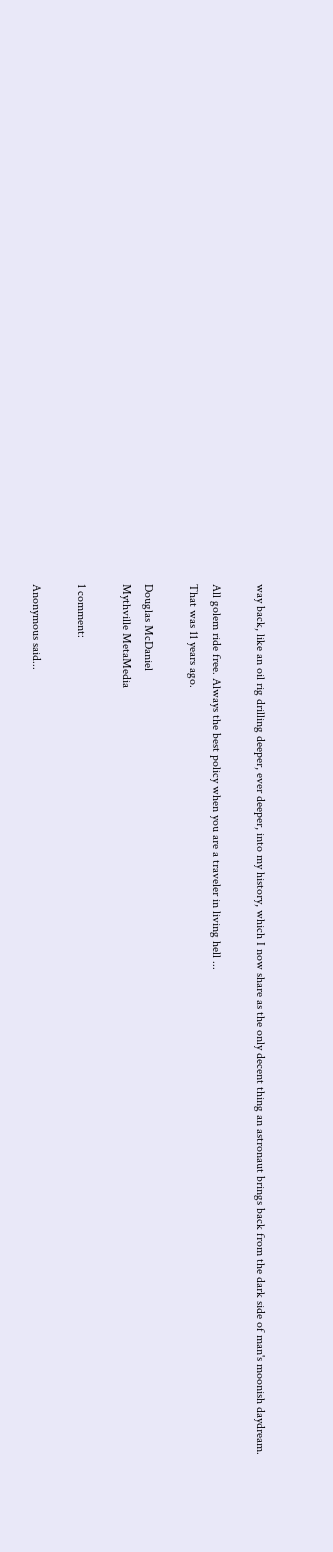way back, like an oil rig drilling deeper, ever deeper, into my history, which I now share as the only decent thing an astronaut brings back from the dark side of man's moonish daydream.

All golem ride free. Always the best policy when you are a traveler in living hell ...
That was 11 years ago.

Douglas McDaniel
Mythville MetaMedia

1 comment:

Anonymous said...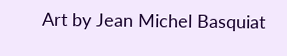Art by Jean Michel Basquiat